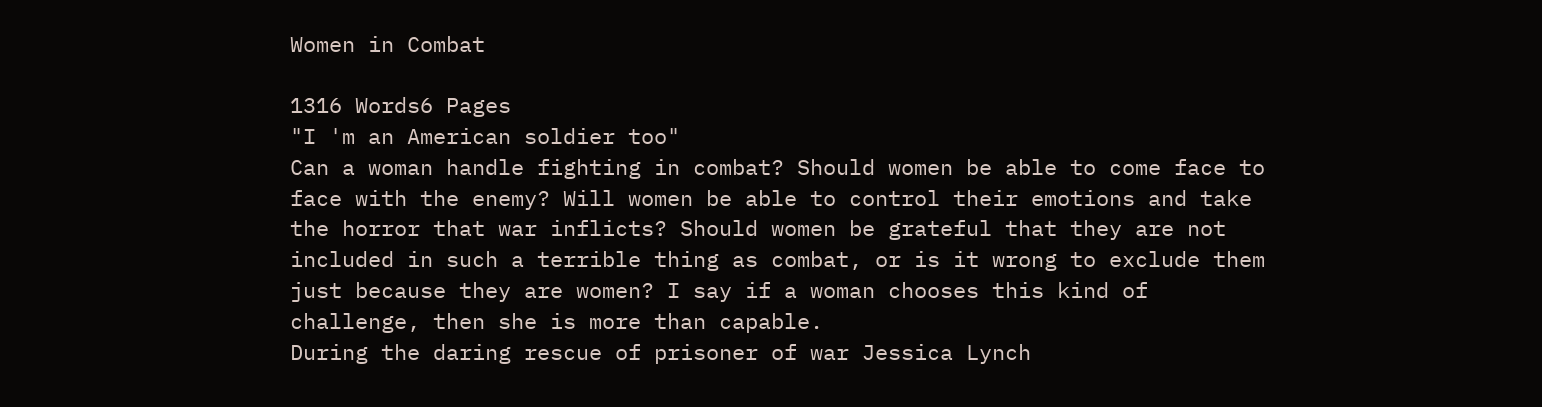Women in Combat

1316 Words6 Pages
"I 'm an American soldier too"
Can a woman handle fighting in combat? Should women be able to come face to face with the enemy? Will women be able to control their emotions and take the horror that war inflicts? Should women be grateful that they are not included in such a terrible thing as combat, or is it wrong to exclude them just because they are women? I say if a woman chooses this kind of challenge, then she is more than capable.
During the daring rescue of prisoner of war Jessica Lynch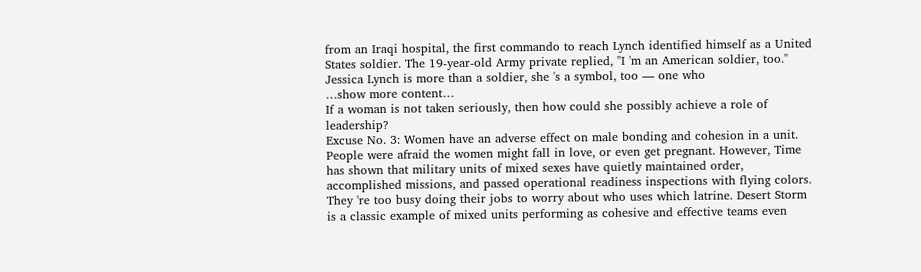from an Iraqi hospital, the first commando to reach Lynch identified himself as a United States soldier. The 19-year-old Army private replied, "I 'm an American soldier, too."
Jessica Lynch is more than a soldier, she 's a symbol, too — one who
…show more content…
If a woman is not taken seriously, then how could she possibly achieve a role of leadership?
Excuse No. 3: Women have an adverse effect on male bonding and cohesion in a unit. People were afraid the women might fall in love, or even get pregnant. However, Time has shown that military units of mixed sexes have quietly maintained order, accomplished missions, and passed operational readiness inspections with flying colors. They 're too busy doing their jobs to worry about who uses which latrine. Desert Storm is a classic example of mixed units performing as cohesive and effective teams even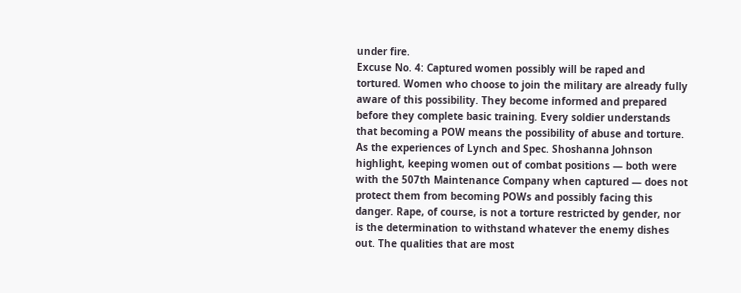under fire.
Excuse No. 4: Captured women possibly will be raped and tortured. Women who choose to join the military are already fully aware of this possibility. They become informed and prepared before they complete basic training. Every soldier understands that becoming a POW means the possibility of abuse and torture. As the experiences of Lynch and Spec. Shoshanna Johnson highlight, keeping women out of combat positions — both were with the 507th Maintenance Company when captured — does not protect them from becoming POWs and possibly facing this danger. Rape, of course, is not a torture restricted by gender, nor is the determination to withstand whatever the enemy dishes out. The qualities that are most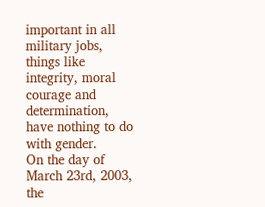important in all military jobs, things like integrity, moral courage and determination, have nothing to do with gender.
On the day of March 23rd, 2003, the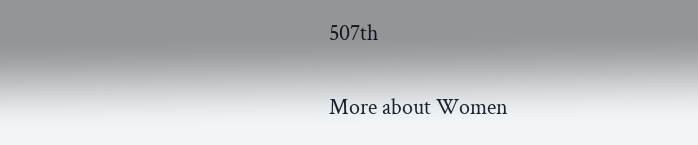507th

More about Women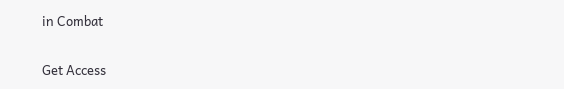in Combat

Get Access